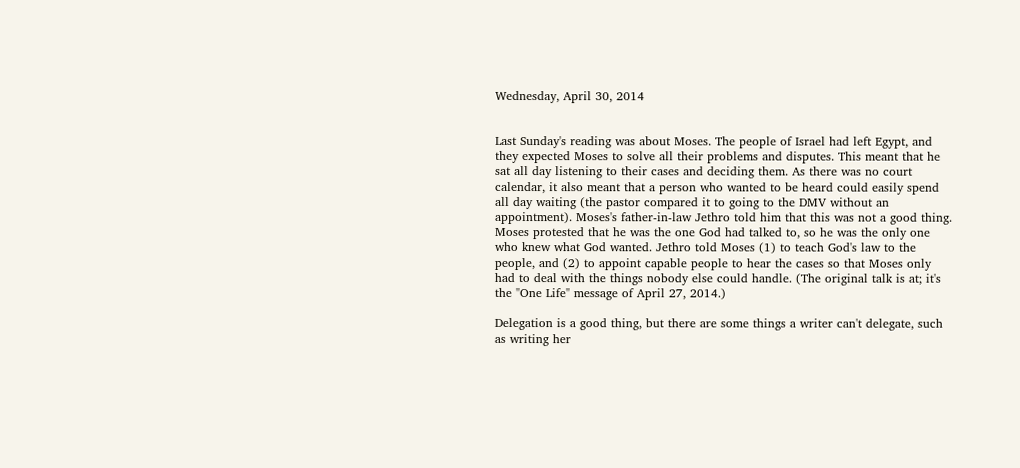Wednesday, April 30, 2014


Last Sunday's reading was about Moses. The people of Israel had left Egypt, and they expected Moses to solve all their problems and disputes. This meant that he sat all day listening to their cases and deciding them. As there was no court calendar, it also meant that a person who wanted to be heard could easily spend all day waiting (the pastor compared it to going to the DMV without an appointment). Moses's father-in-law Jethro told him that this was not a good thing. Moses protested that he was the one God had talked to, so he was the only one who knew what God wanted. Jethro told Moses (1) to teach God's law to the people, and (2) to appoint capable people to hear the cases so that Moses only had to deal with the things nobody else could handle. (The original talk is at; it's the "One Life" message of April 27, 2014.)

Delegation is a good thing, but there are some things a writer can't delegate, such as writing her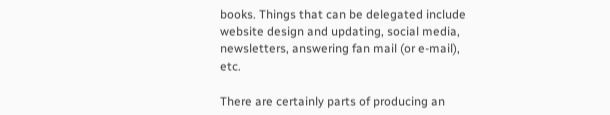books. Things that can be delegated include website design and updating, social media, newsletters, answering fan mail (or e-mail), etc.

There are certainly parts of producing an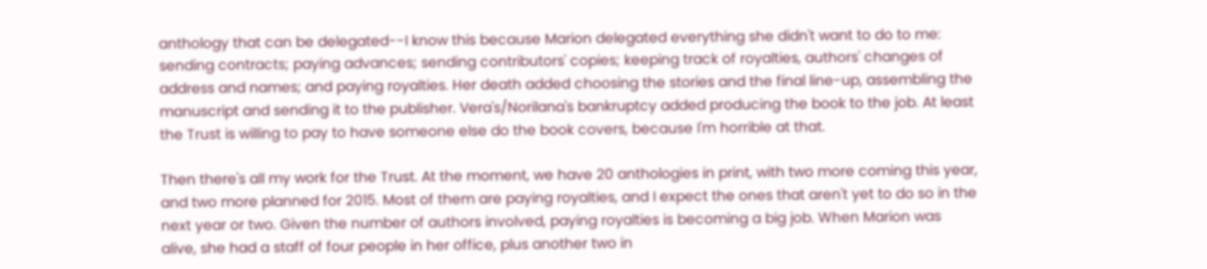anthology that can be delegated--I know this because Marion delegated everything she didn't want to do to me: sending contracts; paying advances; sending contributors' copies; keeping track of royalties, authors' changes of address and names; and paying royalties. Her death added choosing the stories and the final line-up, assembling the manuscript and sending it to the publisher. Vera's/Norilana's bankruptcy added producing the book to the job. At least the Trust is willing to pay to have someone else do the book covers, because I'm horrible at that.

Then there's all my work for the Trust. At the moment, we have 20 anthologies in print, with two more coming this year, and two more planned for 2015. Most of them are paying royalties, and I expect the ones that aren't yet to do so in the next year or two. Given the number of authors involved, paying royalties is becoming a big job. When Marion was alive, she had a staff of four people in her office, plus another two in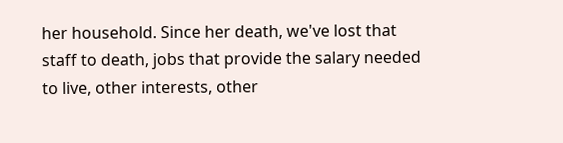her household. Since her death, we've lost that staff to death, jobs that provide the salary needed to live, other interests, other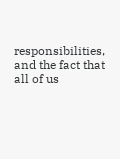responsibilities, and the fact that all of us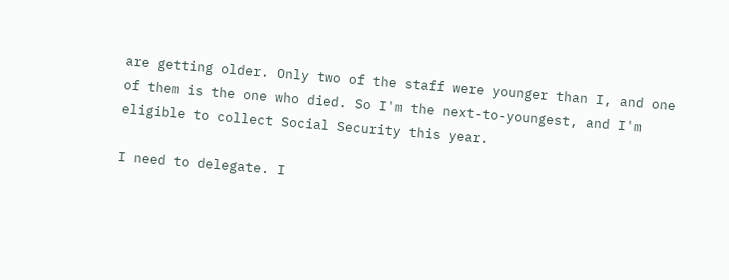are getting older. Only two of the staff were younger than I, and one of them is the one who died. So I'm the next-to-youngest, and I'm eligible to collect Social Security this year.

I need to delegate. I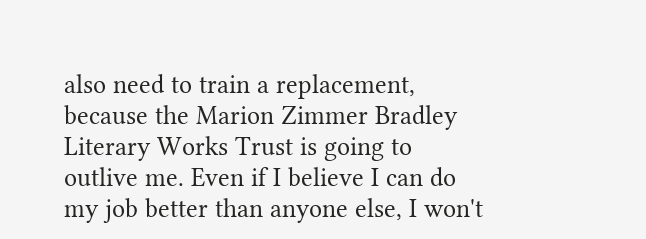also need to train a replacement, because the Marion Zimmer Bradley Literary Works Trust is going to outlive me. Even if I believe I can do my job better than anyone else, I won't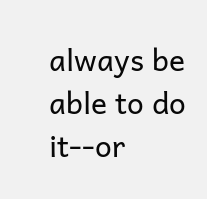always be able to do it--or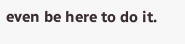even be here to do it.